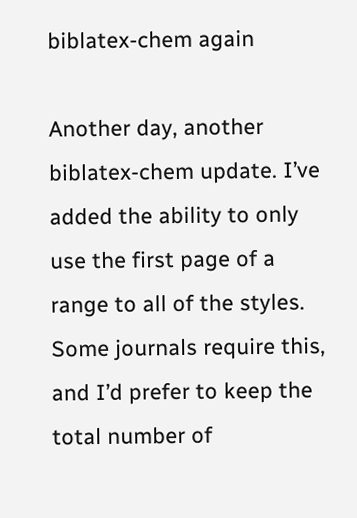biblatex-chem again

Another day, another biblatex-chem update. I’ve added the ability to only use the first page of a range to all of the styles. Some journals require this, and I’d prefer to keep the total number of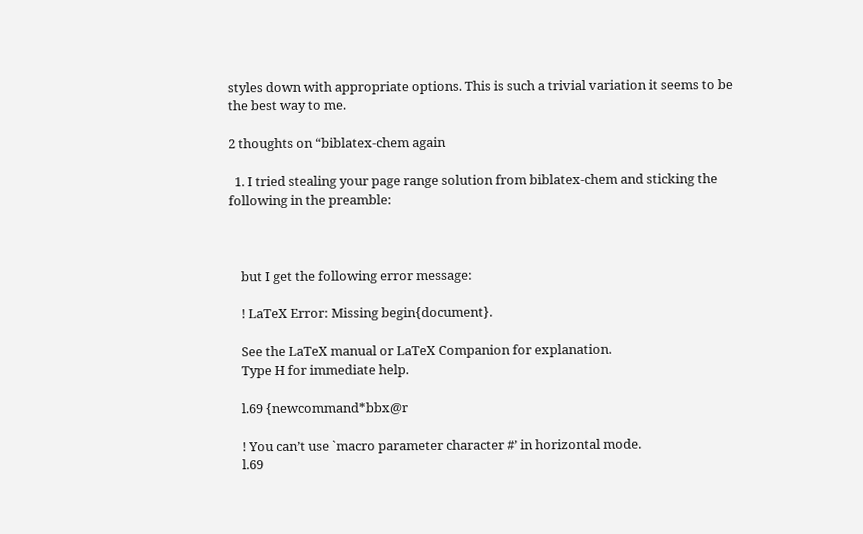styles down with appropriate options. This is such a trivial variation it seems to be the best way to me.

2 thoughts on “biblatex-chem again

  1. I tried stealing your page range solution from biblatex-chem and sticking the following in the preamble:



    but I get the following error message:

    ! LaTeX Error: Missing begin{document}.

    See the LaTeX manual or LaTeX Companion for explanation.
    Type H for immediate help.

    l.69 {newcommand*bbx@r

    ! You can’t use `macro parameter character #’ in horizontal mode.
    l.69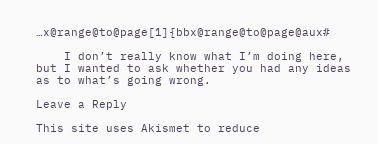…x@range@to@page[1]{bbx@range@to@page@aux#

    I don’t really know what I’m doing here, but I wanted to ask whether you had any ideas as to what’s going wrong.

Leave a Reply

This site uses Akismet to reduce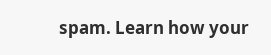spam. Learn how your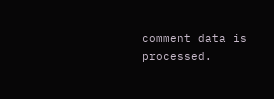comment data is processed.